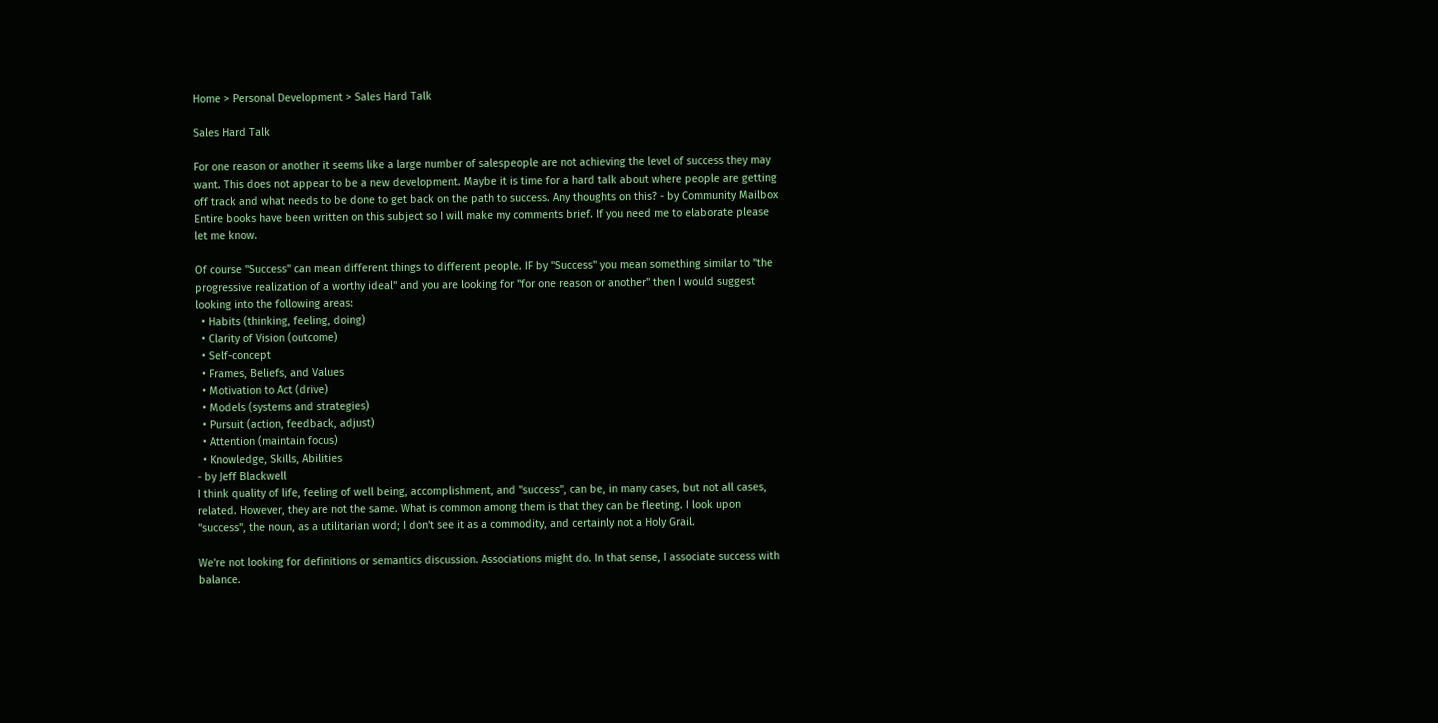Home > Personal Development > Sales Hard Talk

Sales Hard Talk

For one reason or another it seems like a large number of salespeople are not achieving the level of success they may want. This does not appear to be a new development. Maybe it is time for a hard talk about where people are getting off track and what needs to be done to get back on the path to success. Any thoughts on this? - by Community Mailbox
Entire books have been written on this subject so I will make my comments brief. If you need me to elaborate please let me know.

Of course "Success" can mean different things to different people. IF by "Success" you mean something similar to "the progressive realization of a worthy ideal" and you are looking for "for one reason or another" then I would suggest looking into the following areas:
  • Habits (thinking, feeling, doing)
  • Clarity of Vision (outcome)
  • Self-concept
  • Frames, Beliefs, and Values
  • Motivation to Act (drive)
  • Models (systems and strategies)
  • Pursuit (action, feedback, adjust)
  • Attention (maintain focus)
  • Knowledge, Skills, Abilities
- by Jeff Blackwell
I think quality of life, feeling of well being, accomplishment, and "success", can be, in many cases, but not all cases, related. However, they are not the same. What is common among them is that they can be fleeting. I look upon "success", the noun, as a utilitarian word; I don't see it as a commodity, and certainly not a Holy Grail.

We're not looking for definitions or semantics discussion. Associations might do. In that sense, I associate success with balance.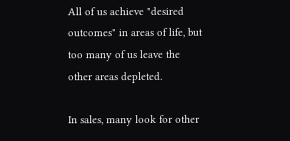All of us achieve "desired outcomes" in areas of life, but too many of us leave the other areas depleted.

In sales, many look for other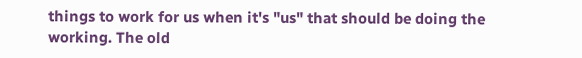things to work for us when it's "us" that should be doing the working. The old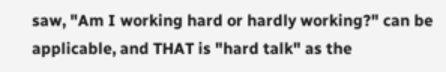saw, "Am I working hard or hardly working?" can be applicable, and THAT is "hard talk" as the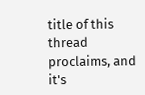title of this thread proclaims, and it's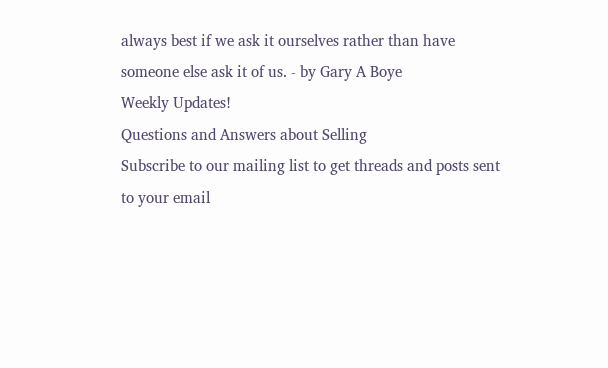always best if we ask it ourselves rather than have someone else ask it of us. - by Gary A Boye
Weekly Updates!
Questions and Answers about Selling
Subscribe to our mailing list to get threads and posts sent to your email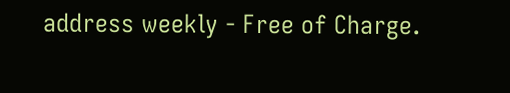address weekly - Free of Charge.